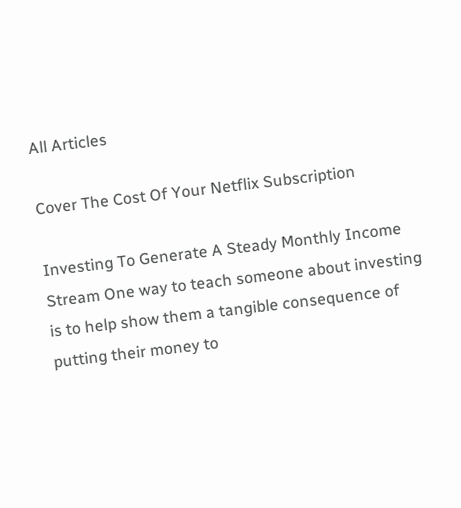All Articles

Cover The Cost Of Your Netflix Subscription

Investing To Generate A Steady Monthly Income Stream One way to teach someone about investing is to help show them a tangible consequence of putting their money to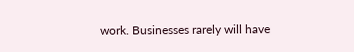work. Businesses rarely will have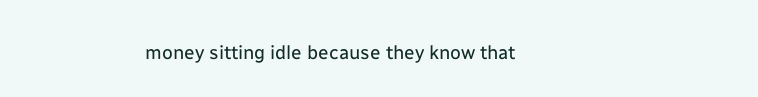money sitting idle because they know that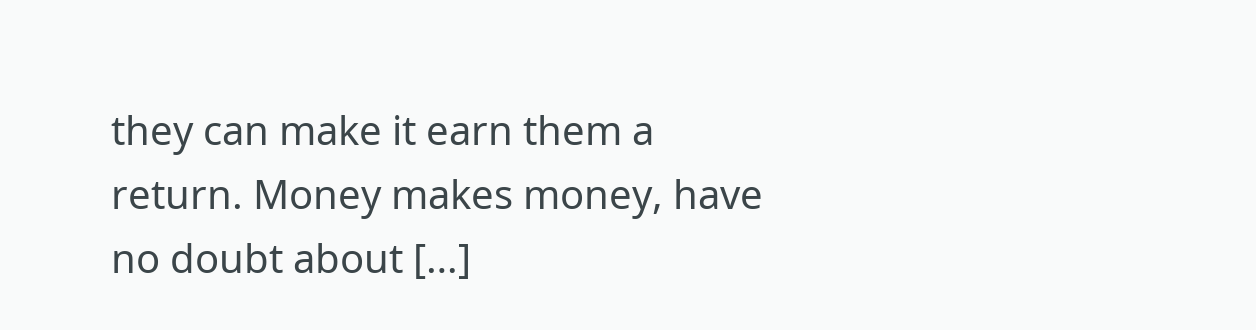they can make it earn them a return. Money makes money, have no doubt about […]